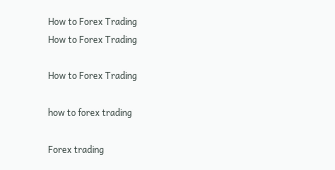How to Forex Trading
How to Forex Trading

How to Forex Trading

how to forex trading

Forex trading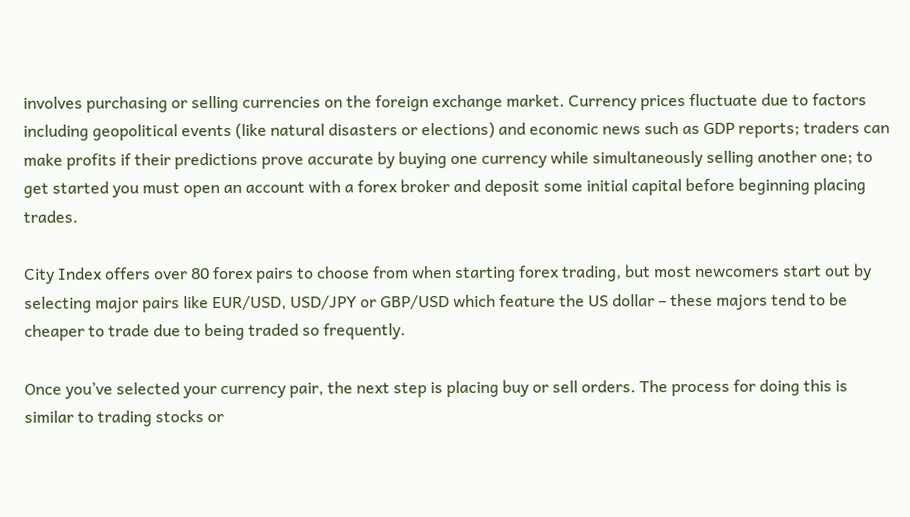involves purchasing or selling currencies on the foreign exchange market. Currency prices fluctuate due to factors including geopolitical events (like natural disasters or elections) and economic news such as GDP reports; traders can make profits if their predictions prove accurate by buying one currency while simultaneously selling another one; to get started you must open an account with a forex broker and deposit some initial capital before beginning placing trades.

City Index offers over 80 forex pairs to choose from when starting forex trading, but most newcomers start out by selecting major pairs like EUR/USD, USD/JPY or GBP/USD which feature the US dollar – these majors tend to be cheaper to trade due to being traded so frequently.

Once you’ve selected your currency pair, the next step is placing buy or sell orders. The process for doing this is similar to trading stocks or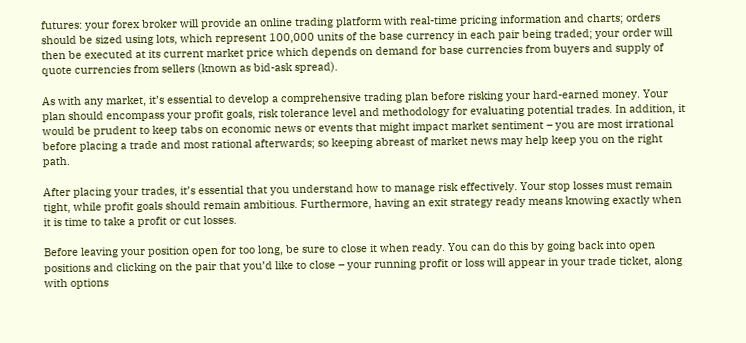futures: your forex broker will provide an online trading platform with real-time pricing information and charts; orders should be sized using lots, which represent 100,000 units of the base currency in each pair being traded; your order will then be executed at its current market price which depends on demand for base currencies from buyers and supply of quote currencies from sellers (known as bid-ask spread).

As with any market, it’s essential to develop a comprehensive trading plan before risking your hard-earned money. Your plan should encompass your profit goals, risk tolerance level and methodology for evaluating potential trades. In addition, it would be prudent to keep tabs on economic news or events that might impact market sentiment – you are most irrational before placing a trade and most rational afterwards; so keeping abreast of market news may help keep you on the right path.

After placing your trades, it’s essential that you understand how to manage risk effectively. Your stop losses must remain tight, while profit goals should remain ambitious. Furthermore, having an exit strategy ready means knowing exactly when it is time to take a profit or cut losses.

Before leaving your position open for too long, be sure to close it when ready. You can do this by going back into open positions and clicking on the pair that you’d like to close – your running profit or loss will appear in your trade ticket, along with options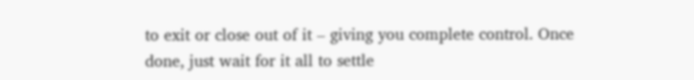to exit or close out of it – giving you complete control. Once done, just wait for it all to settle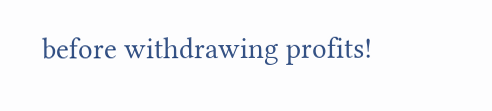before withdrawing profits!